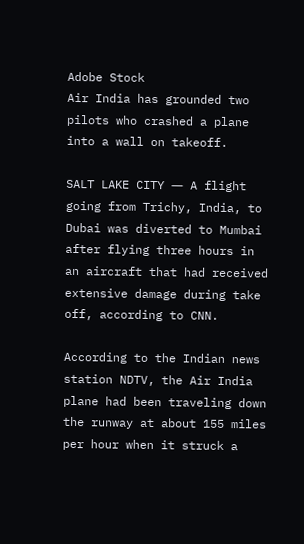Adobe Stock
Air India has grounded two pilots who crashed a plane into a wall on takeoff.

SALT LAKE CITY ― A flight going from Trichy, India, to Dubai was diverted to Mumbai after flying three hours in an aircraft that had received extensive damage during take off, according to CNN.

According to the Indian news station NDTV, the Air India plane had been traveling down the runway at about 155 miles per hour when it struck a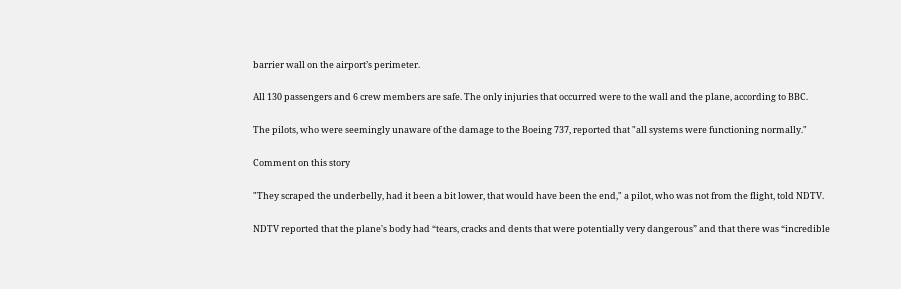barrier wall on the airport’s perimeter.

All 130 passengers and 6 crew members are safe. The only injuries that occurred were to the wall and the plane, according to BBC.

The pilots, who were seemingly unaware of the damage to the Boeing 737, reported that "all systems were functioning normally."

Comment on this story

"They scraped the underbelly, had it been a bit lower, that would have been the end," a pilot, who was not from the flight, told NDTV.

NDTV reported that the plane's body had “tears, cracks and dents that were potentially very dangerous” and that there was “incredible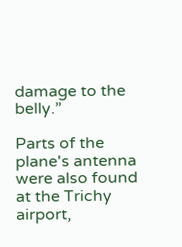damage to the belly.”

Parts of the plane's antenna were also found at the Trichy airport,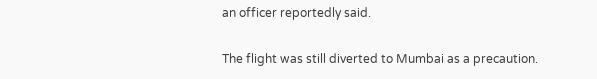an officer reportedly said.

The flight was still diverted to Mumbai as a precaution.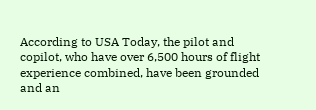According to USA Today, the pilot and copilot, who have over 6,500 hours of flight experience combined, have been grounded and an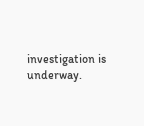investigation is underway.